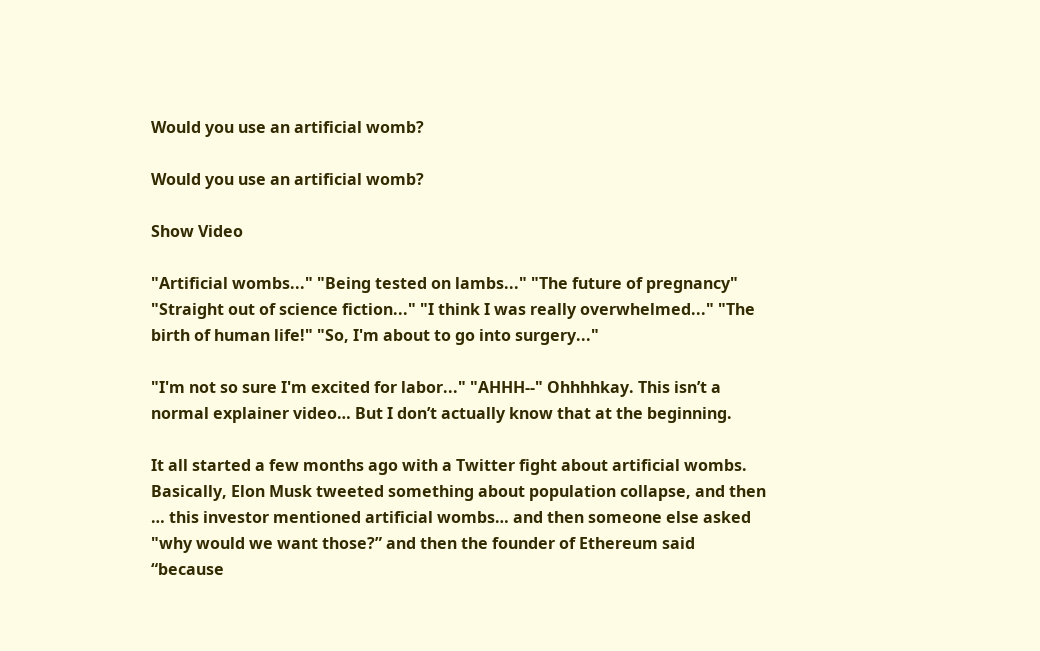Would you use an artificial womb?

Would you use an artificial womb?

Show Video

"Artificial wombs..." "Being tested on lambs..." "The future of pregnancy" "Straight out of science fiction..." "I think I was really overwhelmed..." "The birth of human life!" "So, I'm about to go into surgery..."

"I'm not so sure I'm excited for labor..." "AHHH--" Ohhhhkay. This isn’t a normal explainer video… But I don’t actually know that at the beginning.

It all started a few months ago with a Twitter fight about artificial wombs. Basically, Elon Musk tweeted something about population collapse, and then … this investor mentioned artificial wombs… and then someone else asked "why would we want those?” and then the founder of Ethereum said “because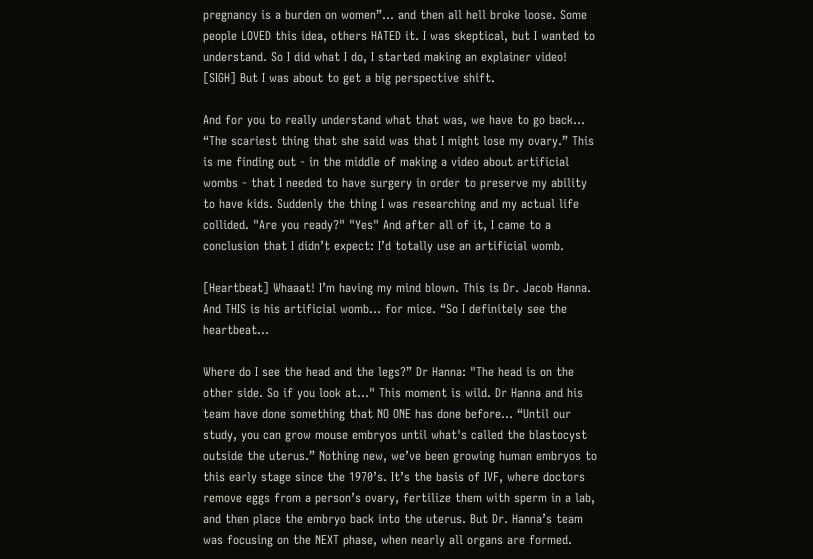pregnancy is a burden on women”… and then all hell broke loose. Some people LOVED this idea, others HATED it. I was skeptical, but I wanted to understand. So I did what I do, I started making an explainer video! [SIGH] But I was about to get a big perspective shift.

And for you to really understand what that was, we have to go back… “The scariest thing that she said was that I might lose my ovary.” This is me finding out - in the middle of making a video about artificial wombs - that I needed to have surgery in order to preserve my ability to have kids. Suddenly the thing I was researching and my actual life collided. "Are you ready?" "Yes" And after all of it, I came to a conclusion that I didn’t expect: I’d totally use an artificial womb.

[Heartbeat] Whaaat! I’m having my mind blown. This is Dr. Jacob Hanna. And THIS is his artificial womb… for mice. “So I definitely see the heartbeat...

Where do I see the head and the legs?” Dr Hanna: "The head is on the other side. So if you look at..." This moment is wild. Dr Hanna and his team have done something that NO ONE has done before… “Until our study, you can grow mouse embryos until what's called the blastocyst outside the uterus.” Nothing new, we’ve been growing human embryos to this early stage since the 1970’s. It’s the basis of IVF, where doctors remove eggs from a person’s ovary, fertilize them with sperm in a lab, and then place the embryo back into the uterus. But Dr. Hanna’s team was focusing on the NEXT phase, when nearly all organs are formed.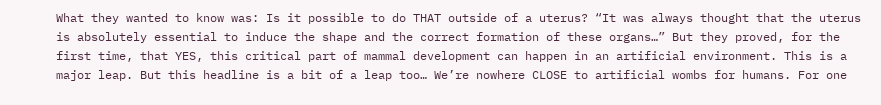What they wanted to know was: Is it possible to do THAT outside of a uterus? “It was always thought that the uterus is absolutely essential to induce the shape and the correct formation of these organs…” But they proved, for the first time, that YES, this critical part of mammal development can happen in an artificial environment. This is a major leap. But this headline is a bit of a leap too… We’re nowhere CLOSE to artificial wombs for humans. For one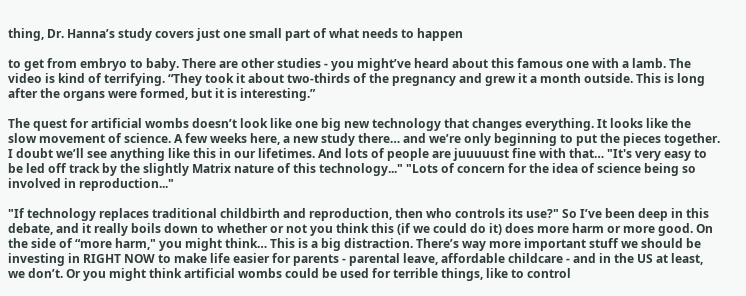thing, Dr. Hanna’s study covers just one small part of what needs to happen

to get from embryo to baby. There are other studies - you might’ve heard about this famous one with a lamb. The video is kind of terrifying. “They took it about two-thirds of the pregnancy and grew it a month outside. This is long after the organs were formed, but it is interesting.”

The quest for artificial wombs doesn’t look like one big new technology that changes everything. It looks like the slow movement of science. A few weeks here, a new study there… and we’re only beginning to put the pieces together. I doubt we’ll see anything like this in our lifetimes. And lots of people are juuuuust fine with that… "It's very easy to be led off track by the slightly Matrix nature of this technology..." "Lots of concern for the idea of science being so involved in reproduction..."

"If technology replaces traditional childbirth and reproduction, then who controls its use?" So I’ve been deep in this debate, and it really boils down to whether or not you think this (if we could do it) does more harm or more good. On the side of “more harm," you might think… This is a big distraction. There’s way more important stuff we should be investing in RIGHT NOW to make life easier for parents - parental leave, affordable childcare - and in the US at least, we don’t. Or you might think artificial wombs could be used for terrible things, like to control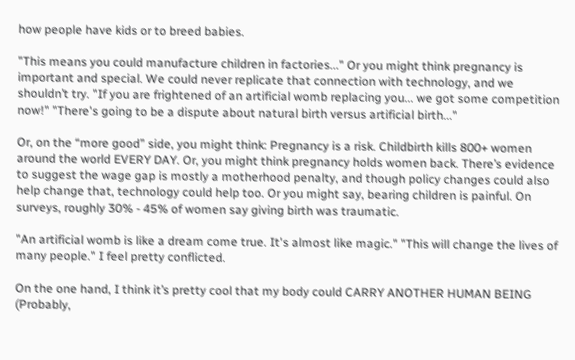how people have kids or to breed babies.

"This means you could manufacture children in factories..." Or you might think pregnancy is important and special. We could never replicate that connection with technology, and we shouldn’t try. "If you are frightened of an artificial womb replacing you... we got some competition now!" "There's going to be a dispute about natural birth versus artificial birth..."

Or, on the “more good” side, you might think: Pregnancy is a risk. Childbirth kills 800+ women around the world EVERY DAY. Or, you might think pregnancy holds women back. There’s evidence to suggest the wage gap is mostly a motherhood penalty, and though policy changes could also help change that, technology could help too. Or you might say, bearing children is painful. On surveys, roughly 30% - 45% of women say giving birth was traumatic.

"An artificial womb is like a dream come true. It's almost like magic." "This will change the lives of many people." I feel pretty conflicted.

On the one hand, I think it’s pretty cool that my body could CARRY ANOTHER HUMAN BEING (Probably,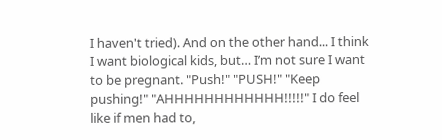I haven't tried). And on the other hand... I think I want biological kids, but… I’m not sure I want to be pregnant. "Push!" "PUSH!" "Keep pushing!" "AHHHHHHHHHHHH!!!!!" I do feel like if men had to,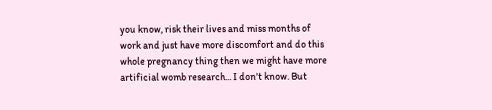you know, risk their lives and miss months of work and just have more discomfort and do this whole pregnancy thing then we might have more artificial womb research... I don't know. But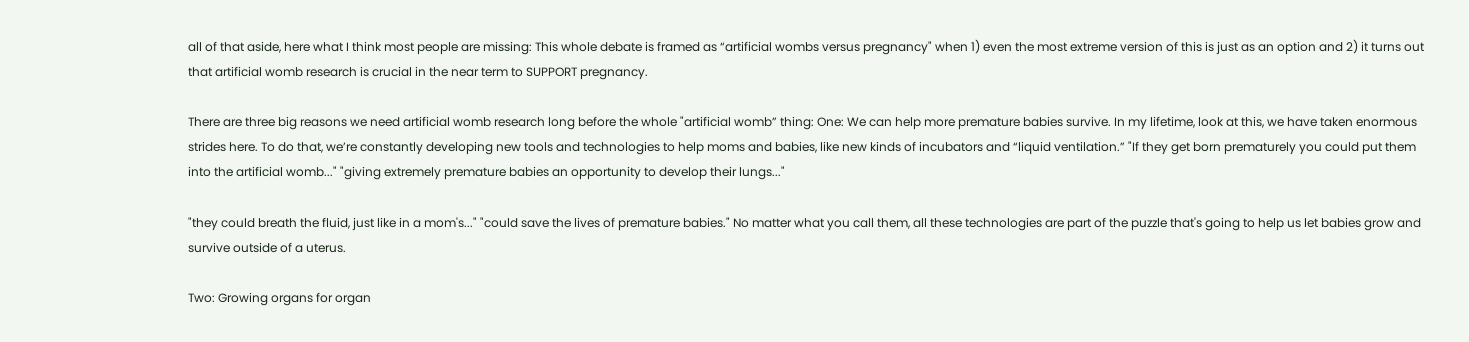all of that aside, here what I think most people are missing: This whole debate is framed as “artificial wombs versus pregnancy" when 1) even the most extreme version of this is just as an option and 2) it turns out that artificial womb research is crucial in the near term to SUPPORT pregnancy.

There are three big reasons we need artificial womb research long before the whole "artificial womb” thing: One: We can help more premature babies survive. In my lifetime, look at this, we have taken enormous strides here. To do that, we’re constantly developing new tools and technologies to help moms and babies, like new kinds of incubators and “liquid ventilation.” "If they get born prematurely you could put them into the artificial womb..." "giving extremely premature babies an opportunity to develop their lungs..."

"they could breath the fluid, just like in a mom's..." "could save the lives of premature babies." No matter what you call them, all these technologies are part of the puzzle that's going to help us let babies grow and survive outside of a uterus.

Two: Growing organs for organ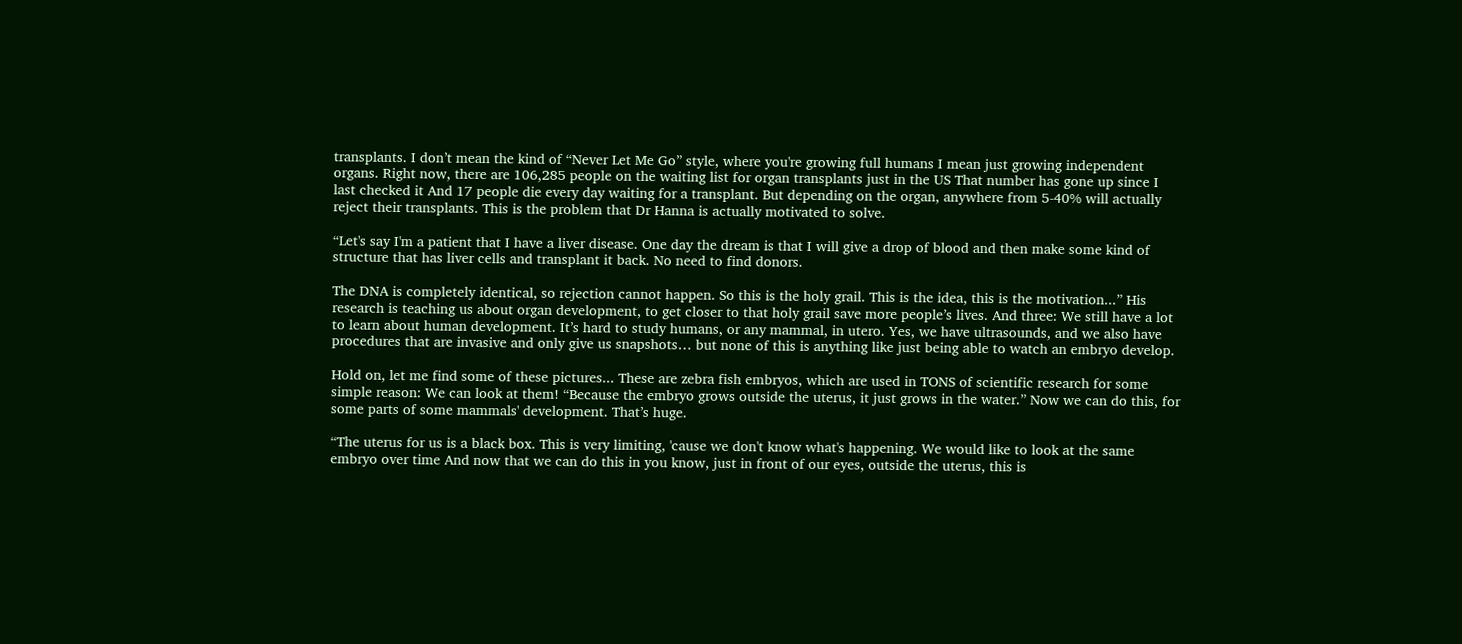transplants. I don’t mean the kind of “Never Let Me Go” style, where you're growing full humans I mean just growing independent organs. Right now, there are 106,285 people on the waiting list for organ transplants just in the US That number has gone up since I last checked it And 17 people die every day waiting for a transplant. But depending on the organ, anywhere from 5-40% will actually reject their transplants. This is the problem that Dr Hanna is actually motivated to solve.

“Let's say I'm a patient that I have a liver disease. One day the dream is that I will give a drop of blood and then make some kind of structure that has liver cells and transplant it back. No need to find donors.

The DNA is completely identical, so rejection cannot happen. So this is the holy grail. This is the idea, this is the motivation...” His research is teaching us about organ development, to get closer to that holy grail save more people’s lives. And three: We still have a lot to learn about human development. It’s hard to study humans, or any mammal, in utero. Yes, we have ultrasounds, and we also have procedures that are invasive and only give us snapshots… but none of this is anything like just being able to watch an embryo develop.

Hold on, let me find some of these pictures... These are zebra fish embryos, which are used in TONS of scientific research for some simple reason: We can look at them! “Because the embryo grows outside the uterus, it just grows in the water.” Now we can do this, for some parts of some mammals' development. That’s huge.

“The uterus for us is a black box. This is very limiting, 'cause we don't know what's happening. We would like to look at the same embryo over time And now that we can do this in you know, just in front of our eyes, outside the uterus, this is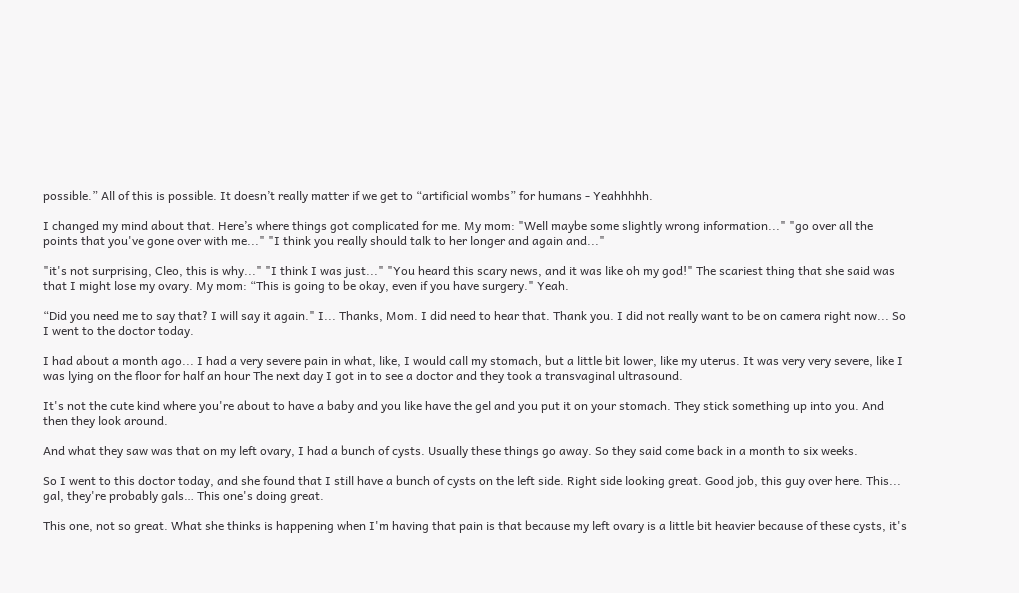possible.” All of this is possible. It doesn’t really matter if we get to “artificial wombs” for humans - Yeahhhhh.

I changed my mind about that. Here’s where things got complicated for me. My mom: "Well maybe some slightly wrong information..." "go over all the points that you've gone over with me..." "I think you really should talk to her longer and again and..."

"it's not surprising, Cleo, this is why..." "I think I was just..." "You heard this scary news, and it was like oh my god!" The scariest thing that she said was that I might lose my ovary. My mom: “This is going to be okay, even if you have surgery." Yeah.

“Did you need me to say that? I will say it again." I... Thanks, Mom. I did need to hear that. Thank you. I did not really want to be on camera right now... So I went to the doctor today.

I had about a month ago... I had a very severe pain in what, like, I would call my stomach, but a little bit lower, like my uterus. It was very very severe, like I was lying on the floor for half an hour The next day I got in to see a doctor and they took a transvaginal ultrasound.

It's not the cute kind where you're about to have a baby and you like have the gel and you put it on your stomach. They stick something up into you. And then they look around.

And what they saw was that on my left ovary, I had a bunch of cysts. Usually these things go away. So they said come back in a month to six weeks.

So I went to this doctor today, and she found that I still have a bunch of cysts on the left side. Right side looking great. Good job, this guy over here. This... gal, they're probably gals… This one's doing great.

This one, not so great. What she thinks is happening when I'm having that pain is that because my left ovary is a little bit heavier because of these cysts, it's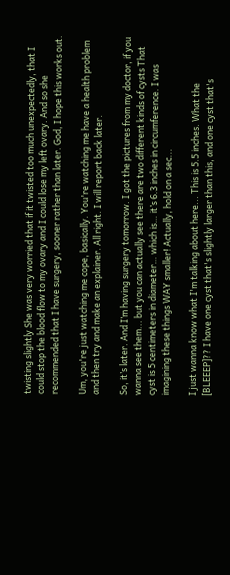twisting slightly She was very worried that if it twisted too much unexpectedly, that I could stop the blood flow to my ovary and I could lose my left ovary. And so she recommended that I have surgery, sooner rather than later. God, I hope this works out.

Um, you're just watching me cope, basically. You're watching me have a health problem and then try and make an explainer. All right. I will report back later.

So, it’s later. And I’m having surgery tomorrow. I got the pictures from my doctor, if you wanna see them... but you can actually see there are two different kinds of cysts That cyst is 5 centimeters in diameter… which is… it’s 6.3 inches in circumference. I was imagining these things WAY smaller! Actually, hold on a sec...

I just wanna know what I'm talking about here... This is 5.5 inches. What the [BLEEEP]?? I have one cyst that's slightly larger than this, and one cyst that's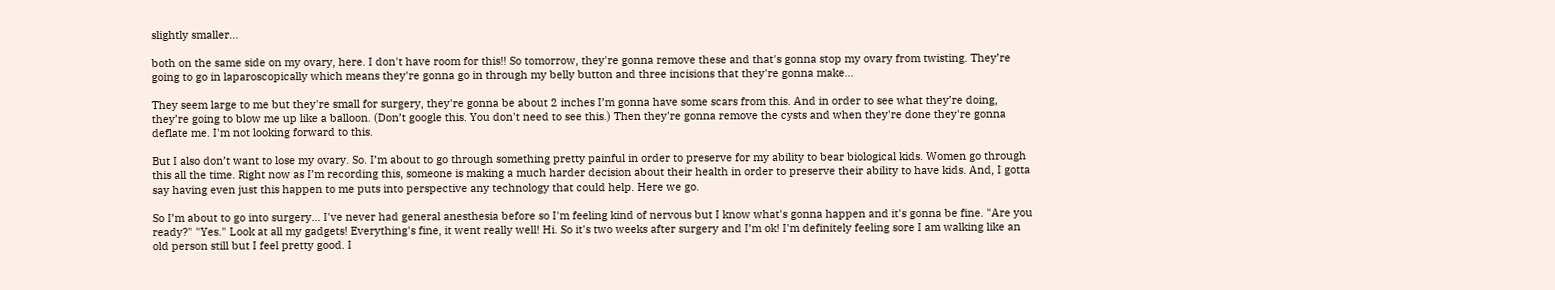slightly smaller...

both on the same side on my ovary, here. I don't have room for this!! So tomorrow, they're gonna remove these and that's gonna stop my ovary from twisting. They’re going to go in laparoscopically which means they're gonna go in through my belly button and three incisions that they're gonna make...

They seem large to me but they're small for surgery, they're gonna be about 2 inches I’m gonna have some scars from this. And in order to see what they’re doing, they’re going to blow me up like a balloon. (Don’t google this. You don't need to see this.) Then they're gonna remove the cysts and when they're done they're gonna deflate me. I'm not looking forward to this.

But I also don’t want to lose my ovary. So. I’m about to go through something pretty painful in order to preserve for my ability to bear biological kids. Women go through this all the time. Right now as I’m recording this, someone is making a much harder decision about their health in order to preserve their ability to have kids. And, I gotta say having even just this happen to me puts into perspective any technology that could help. Here we go.

So I’m about to go into surgery… I've never had general anesthesia before so I'm feeling kind of nervous but I know what's gonna happen and it's gonna be fine. "Are you ready?" "Yes." Look at all my gadgets! Everything's fine, it went really well! Hi. So it's two weeks after surgery and I’m ok! I'm definitely feeling sore I am walking like an old person still but I feel pretty good. I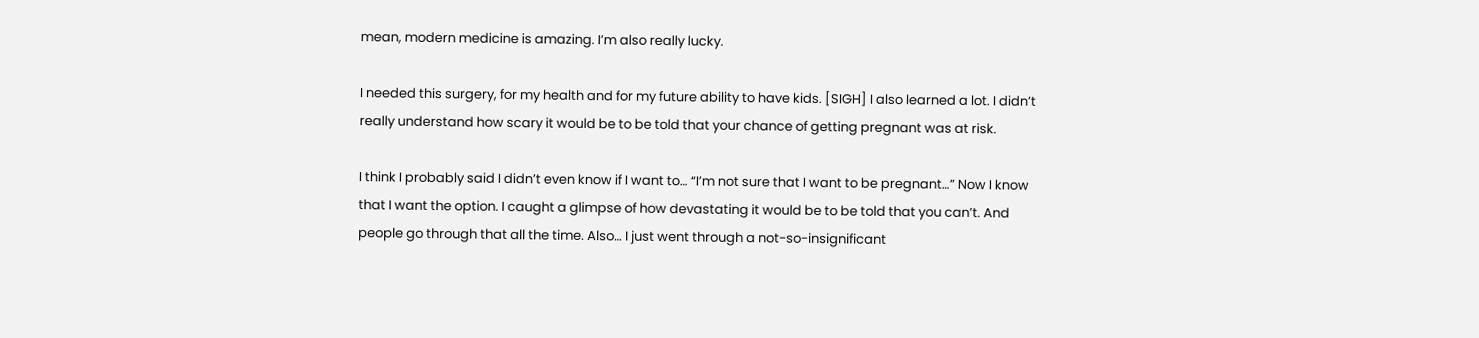mean, modern medicine is amazing. I’m also really lucky.

I needed this surgery, for my health and for my future ability to have kids. [SIGH] I also learned a lot. I didn’t really understand how scary it would be to be told that your chance of getting pregnant was at risk.

I think I probably said I didn’t even know if I want to… “I’m not sure that I want to be pregnant…” Now I know that I want the option. I caught a glimpse of how devastating it would be to be told that you can’t. And people go through that all the time. Also… I just went through a not-so-insignificant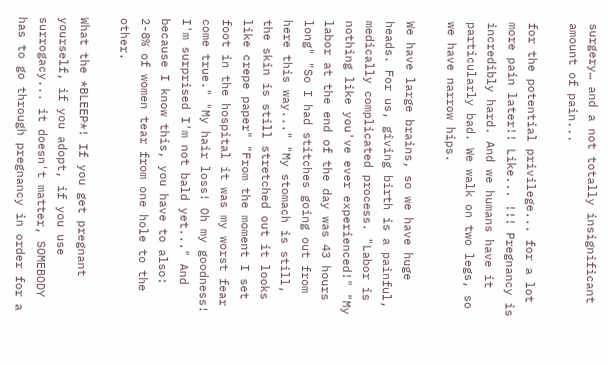surgery… and a not totally insignificant amount of pain...

for the potential privilege... for a lot more pain later!! Like... !!! Pregnancy is incredibly hard. And we humans have it particularly bad. We walk on two legs, so we have narrow hips.

We have large brains, so we have huge heads. For us, giving birth is a painful, medically complicated process. "Labor is nothing like you've ever experienced!" "My labor at the end of the day was 43 hours long" "So I had stitches going out from here this way..." "My stomach is still, the skin is still stretched out it looks like crepe paper" "From the moment I set foot in the hospital it was my worst fear come true." "My hair loss! Oh my goodness! I'm surprised I'm not bald yet..." And because I know this, you have to also: 2-8% of women tear from one hole to the other.

What the *BLEEP*! If you get pregnant yourself, if you adopt, if you use surrogacy... it doesn't matter, SOMEBODY has to go through pregnancy in order for a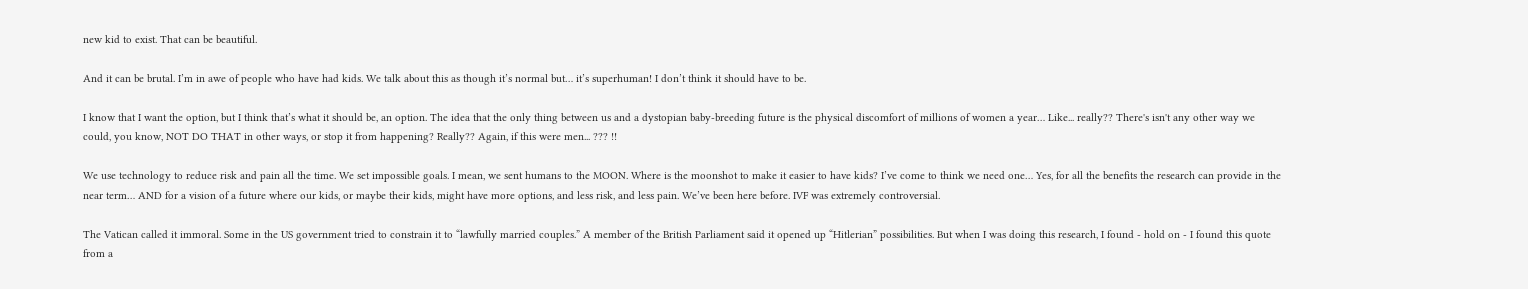new kid to exist. That can be beautiful.

And it can be brutal. I’m in awe of people who have had kids. We talk about this as though it’s normal but… it’s superhuman! I don’t think it should have to be.

I know that I want the option, but I think that’s what it should be, an option. The idea that the only thing between us and a dystopian baby-breeding future is the physical discomfort of millions of women a year… Like... really?? There's isn't any other way we could, you know, NOT DO THAT in other ways, or stop it from happening? Really?? Again, if this were men... ??? !!

We use technology to reduce risk and pain all the time. We set impossible goals. I mean, we sent humans to the MOON. Where is the moonshot to make it easier to have kids? I’ve come to think we need one… Yes, for all the benefits the research can provide in the near term… AND for a vision of a future where our kids, or maybe their kids, might have more options, and less risk, and less pain. We’ve been here before. IVF was extremely controversial.

The Vatican called it immoral. Some in the US government tried to constrain it to “lawfully married couples.” A member of the British Parliament said it opened up “Hitlerian” possibilities. But when I was doing this research, I found - hold on - I found this quote from a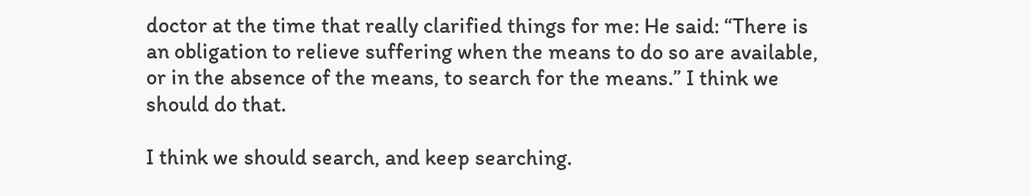doctor at the time that really clarified things for me: He said: “There is an obligation to relieve suffering when the means to do so are available, or in the absence of the means, to search for the means.” I think we should do that.

I think we should search, and keep searching.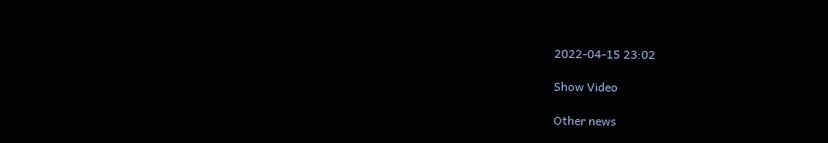2022-04-15 23:02

Show Video

Other news